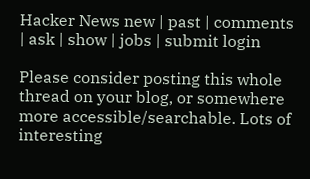Hacker News new | past | comments | ask | show | jobs | submit login

Please consider posting this whole thread on your blog, or somewhere more accessible/searchable. Lots of interesting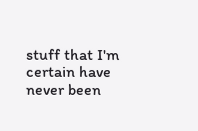stuff that I'm certain have never been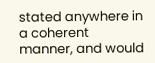stated anywhere in a coherent manner, and would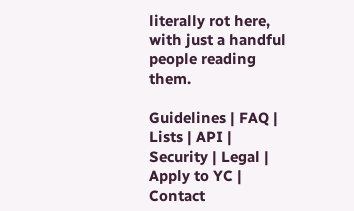literally rot here, with just a handful people reading them.

Guidelines | FAQ | Lists | API | Security | Legal | Apply to YC | Contact